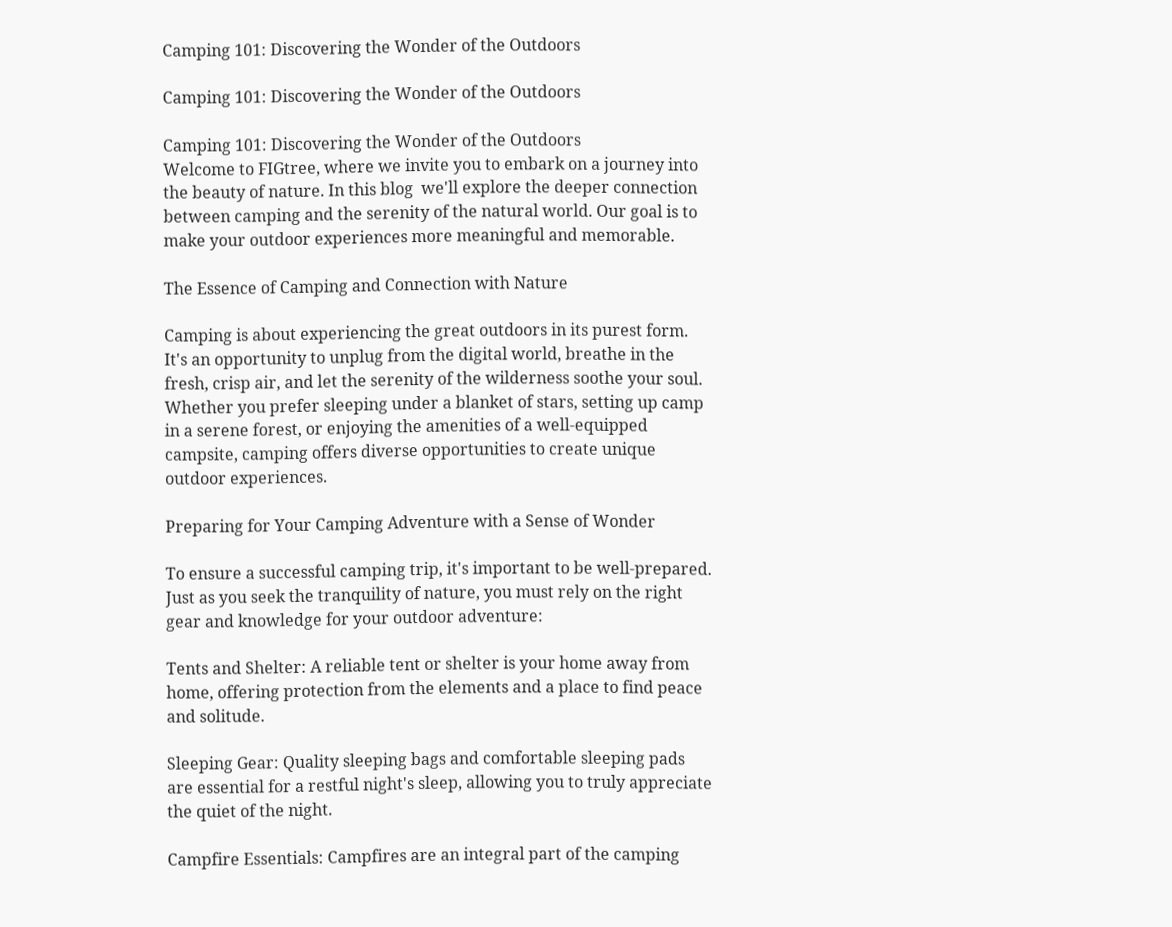Camping 101: Discovering the Wonder of the Outdoors

Camping 101: Discovering the Wonder of the Outdoors

Camping 101: Discovering the Wonder of the Outdoors
Welcome to FIGtree, where we invite you to embark on a journey into the beauty of nature. In this blog  we'll explore the deeper connection between camping and the serenity of the natural world. Our goal is to make your outdoor experiences more meaningful and memorable.

The Essence of Camping and Connection with Nature

Camping is about experiencing the great outdoors in its purest form. It's an opportunity to unplug from the digital world, breathe in the fresh, crisp air, and let the serenity of the wilderness soothe your soul. Whether you prefer sleeping under a blanket of stars, setting up camp in a serene forest, or enjoying the amenities of a well-equipped campsite, camping offers diverse opportunities to create unique outdoor experiences.

Preparing for Your Camping Adventure with a Sense of Wonder

To ensure a successful camping trip, it's important to be well-prepared. Just as you seek the tranquility of nature, you must rely on the right gear and knowledge for your outdoor adventure:

Tents and Shelter: A reliable tent or shelter is your home away from home, offering protection from the elements and a place to find peace and solitude.

Sleeping Gear: Quality sleeping bags and comfortable sleeping pads are essential for a restful night's sleep, allowing you to truly appreciate the quiet of the night.

Campfire Essentials: Campfires are an integral part of the camping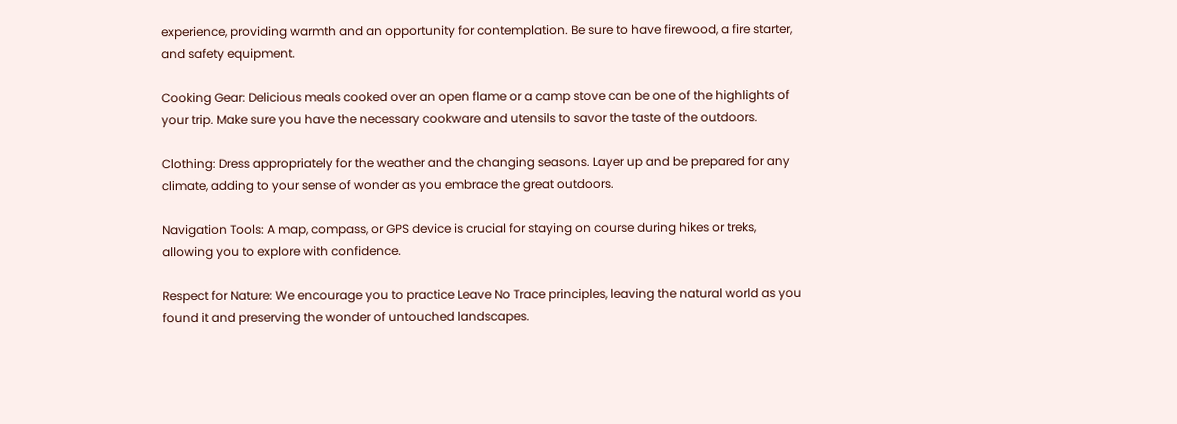experience, providing warmth and an opportunity for contemplation. Be sure to have firewood, a fire starter, and safety equipment.

Cooking Gear: Delicious meals cooked over an open flame or a camp stove can be one of the highlights of your trip. Make sure you have the necessary cookware and utensils to savor the taste of the outdoors.

Clothing: Dress appropriately for the weather and the changing seasons. Layer up and be prepared for any climate, adding to your sense of wonder as you embrace the great outdoors.

Navigation Tools: A map, compass, or GPS device is crucial for staying on course during hikes or treks, allowing you to explore with confidence.

Respect for Nature: We encourage you to practice Leave No Trace principles, leaving the natural world as you found it and preserving the wonder of untouched landscapes.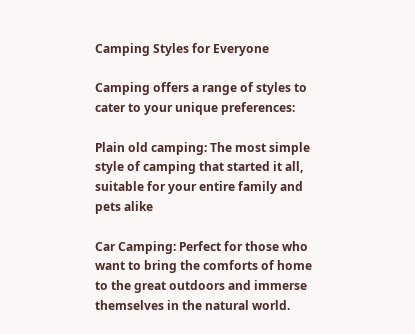Camping Styles for Everyone

Camping offers a range of styles to cater to your unique preferences:

Plain old camping: The most simple style of camping that started it all, suitable for your entire family and pets alike

Car Camping: Perfect for those who want to bring the comforts of home to the great outdoors and immerse themselves in the natural world.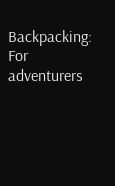Backpacking: For adventurers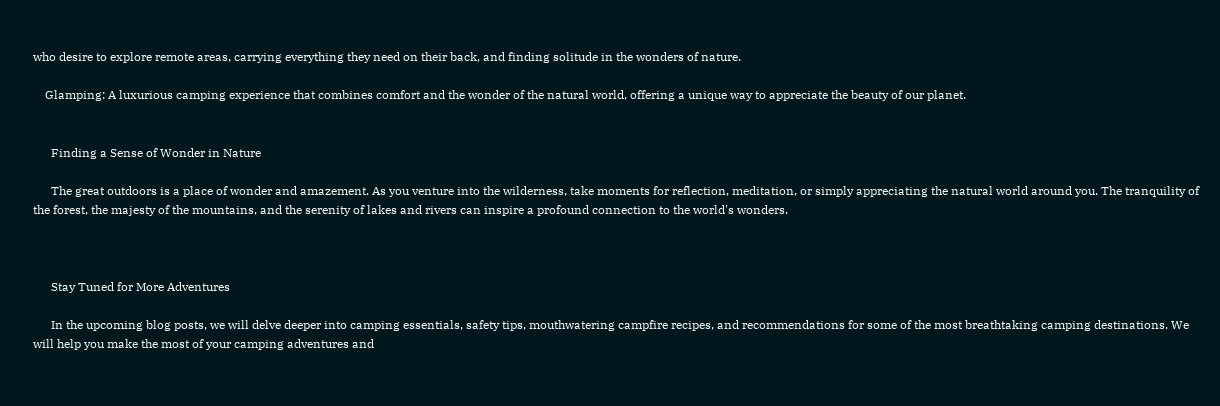who desire to explore remote areas, carrying everything they need on their back, and finding solitude in the wonders of nature.

    Glamping: A luxurious camping experience that combines comfort and the wonder of the natural world, offering a unique way to appreciate the beauty of our planet.


      Finding a Sense of Wonder in Nature

      The great outdoors is a place of wonder and amazement. As you venture into the wilderness, take moments for reflection, meditation, or simply appreciating the natural world around you. The tranquility of the forest, the majesty of the mountains, and the serenity of lakes and rivers can inspire a profound connection to the world's wonders.



      Stay Tuned for More Adventures

      In the upcoming blog posts, we will delve deeper into camping essentials, safety tips, mouthwatering campfire recipes, and recommendations for some of the most breathtaking camping destinations. We will help you make the most of your camping adventures and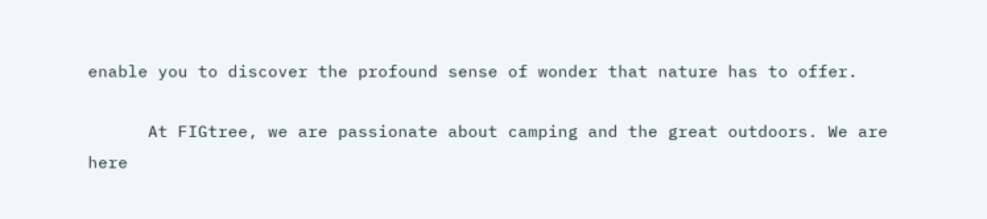enable you to discover the profound sense of wonder that nature has to offer.

      At FIGtree, we are passionate about camping and the great outdoors. We are here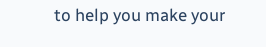to help you make your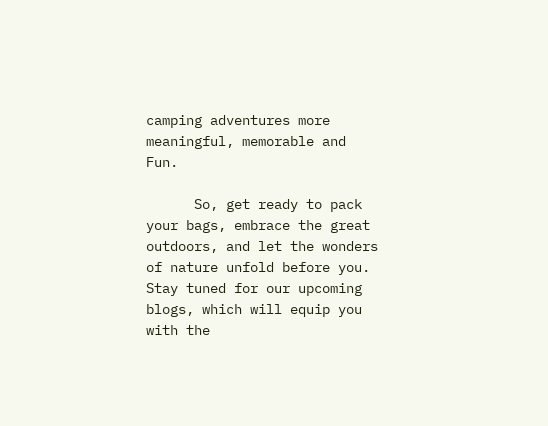camping adventures more meaningful, memorable and Fun.

      So, get ready to pack your bags, embrace the great outdoors, and let the wonders of nature unfold before you. Stay tuned for our upcoming blogs, which will equip you with the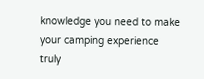knowledge you need to make your camping experience truly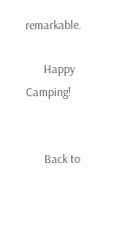remarkable.

      Happy Camping!


      Back to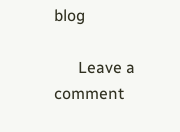blog

      Leave a comment